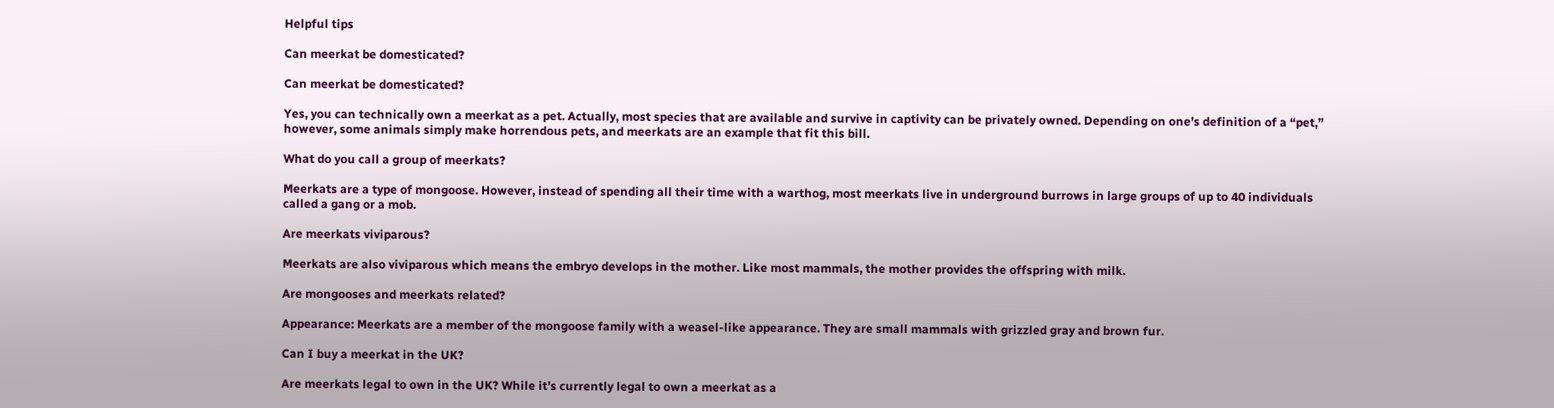Helpful tips

Can meerkat be domesticated?

Can meerkat be domesticated?

Yes, you can technically own a meerkat as a pet. Actually, most species that are available and survive in captivity can be privately owned. Depending on one’s definition of a “pet,” however, some animals simply make horrendous pets, and meerkats are an example that fit this bill.

What do you call a group of meerkats?

Meerkats are a type of mongoose. However, instead of spending all their time with a warthog, most meerkats live in underground burrows in large groups of up to 40 individuals called a gang or a mob.

Are meerkats viviparous?

Meerkats are also viviparous which means the embryo develops in the mother. Like most mammals, the mother provides the offspring with milk.

Are mongooses and meerkats related?

Appearance: Meerkats are a member of the mongoose family with a weasel-like appearance. They are small mammals with grizzled gray and brown fur.

Can I buy a meerkat in the UK?

Are meerkats legal to own in the UK? While it’s currently legal to own a meerkat as a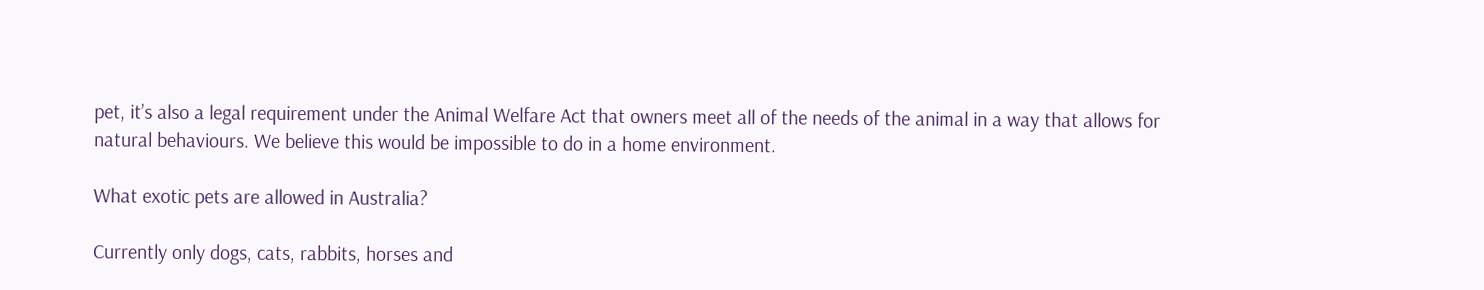pet, it’s also a legal requirement under the Animal Welfare Act that owners meet all of the needs of the animal in a way that allows for natural behaviours. We believe this would be impossible to do in a home environment.

What exotic pets are allowed in Australia?

Currently only dogs, cats, rabbits, horses and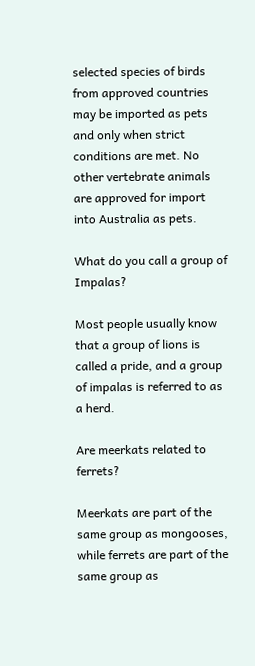selected species of birds from approved countries may be imported as pets and only when strict conditions are met. No other vertebrate animals are approved for import into Australia as pets.

What do you call a group of Impalas?

Most people usually know that a group of lions is called a pride, and a group of impalas is referred to as a herd.

Are meerkats related to ferrets?

Meerkats are part of the same group as mongooses, while ferrets are part of the same group as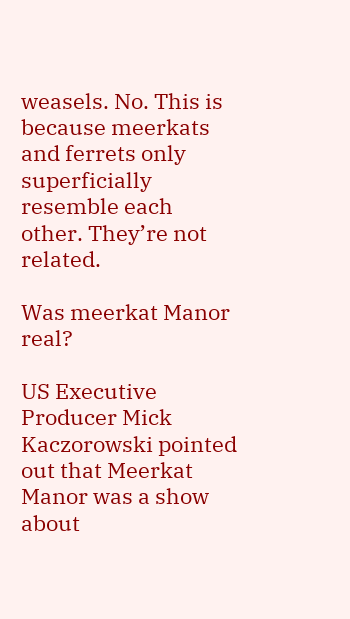weasels. No. This is because meerkats and ferrets only superficially resemble each other. They’re not related.

Was meerkat Manor real?

US Executive Producer Mick Kaczorowski pointed out that Meerkat Manor was a show about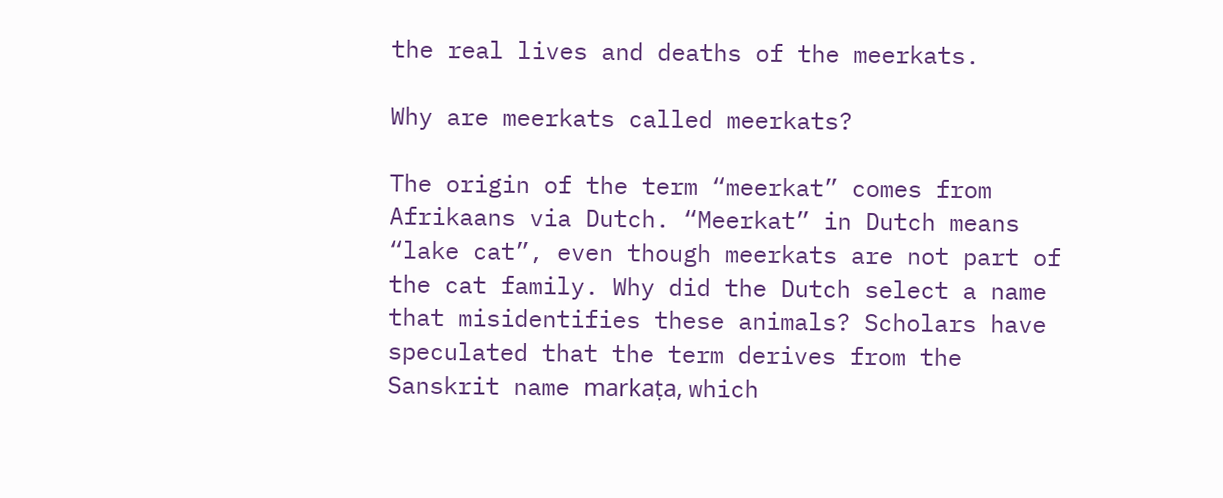the real lives and deaths of the meerkats.

Why are meerkats called meerkats?

The origin of the term “meerkat” comes from Afrikaans via Dutch. “Meerkat” in Dutch means “lake cat”, even though meerkats are not part of the cat family. Why did the Dutch select a name that misidentifies these animals? Scholars have speculated that the term derives from the Sanskrit name markaṭa, which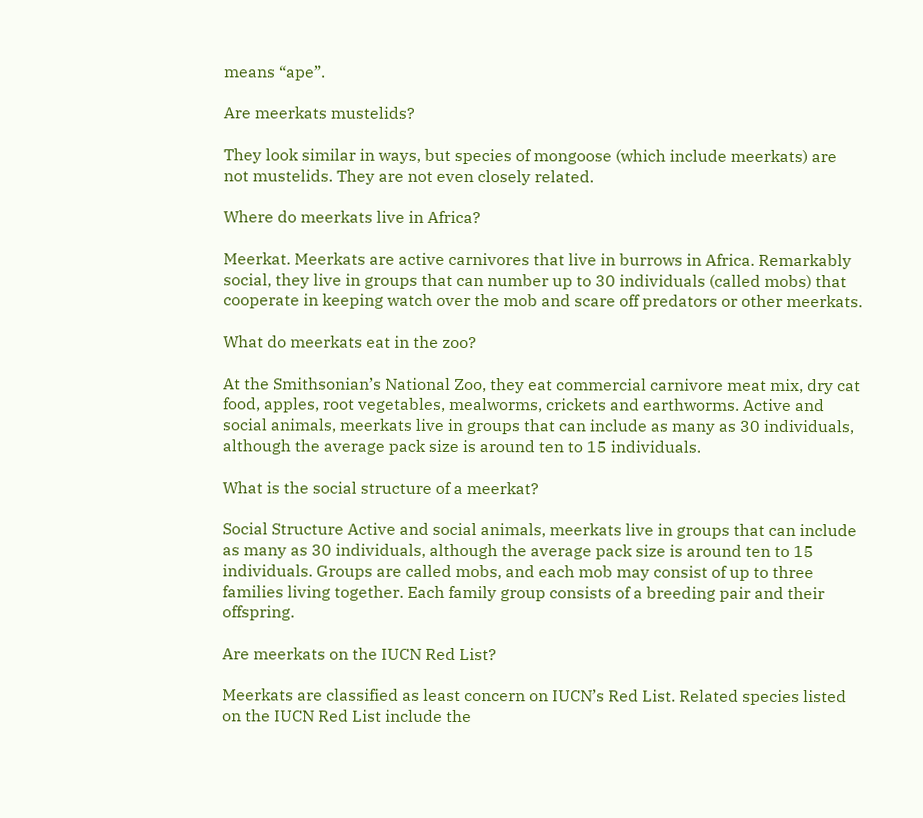means “ape”.

Are meerkats mustelids?

They look similar in ways, but species of mongoose (which include meerkats) are not mustelids. They are not even closely related.

Where do meerkats live in Africa?

Meerkat. Meerkats are active carnivores that live in burrows in Africa. Remarkably social, they live in groups that can number up to 30 individuals (called mobs) that cooperate in keeping watch over the mob and scare off predators or other meerkats.

What do meerkats eat in the zoo?

At the Smithsonian’s National Zoo, they eat commercial carnivore meat mix, dry cat food, apples, root vegetables, mealworms, crickets and earthworms. Active and social animals, meerkats live in groups that can include as many as 30 individuals, although the average pack size is around ten to 15 individuals.

What is the social structure of a meerkat?

Social Structure Active and social animals, meerkats live in groups that can include as many as 30 individuals, although the average pack size is around ten to 15 individuals. Groups are called mobs, and each mob may consist of up to three families living together. Each family group consists of a breeding pair and their offspring.

Are meerkats on the IUCN Red List?

Meerkats are classified as least concern on IUCN’s Red List. Related species listed on the IUCN Red List include the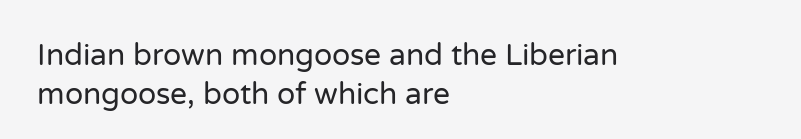Indian brown mongoose and the Liberian mongoose, both of which are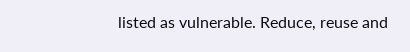listed as vulnerable. Reduce, reuse and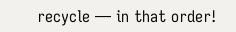recycle — in that order!